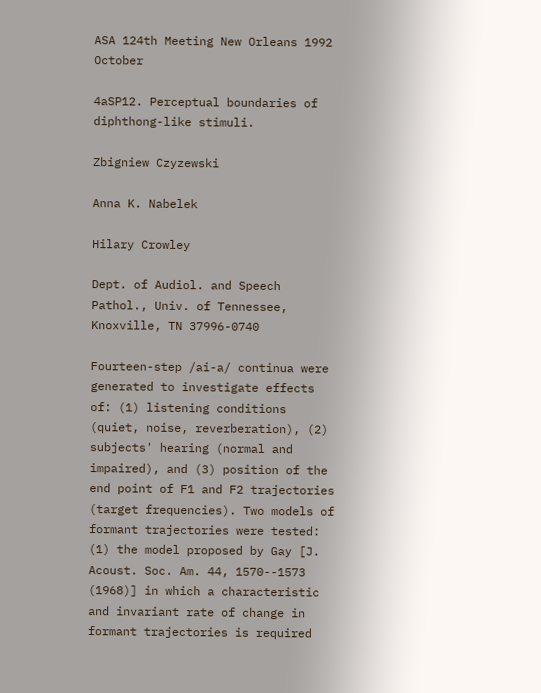ASA 124th Meeting New Orleans 1992 October

4aSP12. Perceptual boundaries of diphthong-like stimuli.

Zbigniew Czyzewski

Anna K. Nabelek

Hilary Crowley

Dept. of Audiol. and Speech Pathol., Univ. of Tennessee, Knoxville, TN 37996-0740

Fourteen-step /ai-a/ continua were generated to investigate effects of: (1) listening conditions (quiet, noise, reverberation), (2) subjects' hearing (normal and impaired), and (3) position of the end point of F1 and F2 trajectories (target frequencies). Two models of formant trajectories were tested: (1) the model proposed by Gay [J. Acoust. Soc. Am. 44, 1570--1573 (1968)] in which a characteristic and invariant rate of change in formant trajectories is required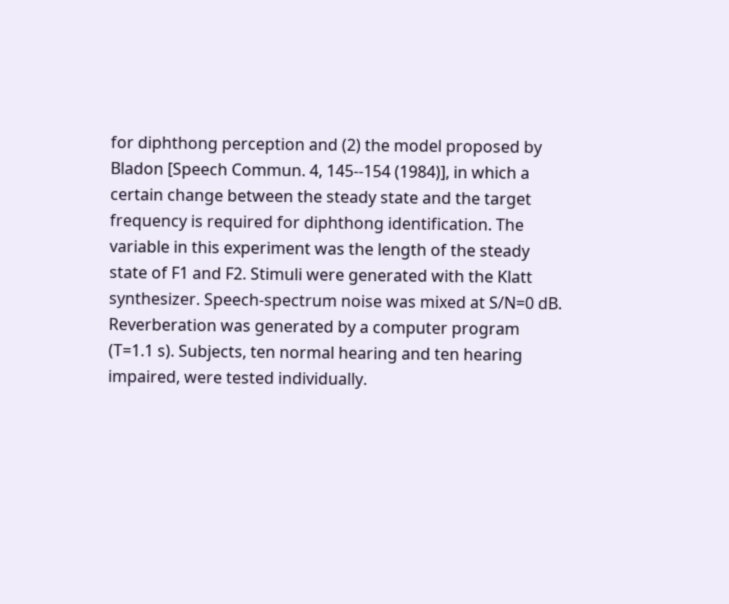for diphthong perception and (2) the model proposed by Bladon [Speech Commun. 4, 145--154 (1984)], in which a certain change between the steady state and the target frequency is required for diphthong identification. The variable in this experiment was the length of the steady state of F1 and F2. Stimuli were generated with the Klatt synthesizer. Speech-spectrum noise was mixed at S/N=0 dB. Reverberation was generated by a computer program (T=1.1 s). Subjects, ten normal hearing and ten hearing impaired, were tested individually.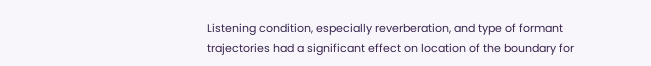Listening condition, especially reverberation, and type of formant trajectories had a significant effect on location of the boundary for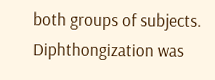both groups of subjects. Diphthongization was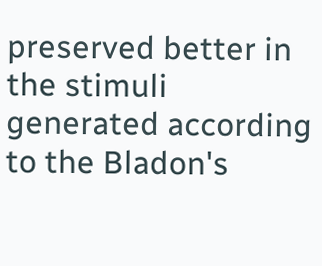preserved better in the stimuli generated according to the Bladon's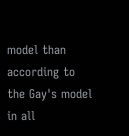model than according to the Gay's model in all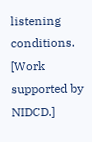listening conditions. [Work supported by NIDCD.]